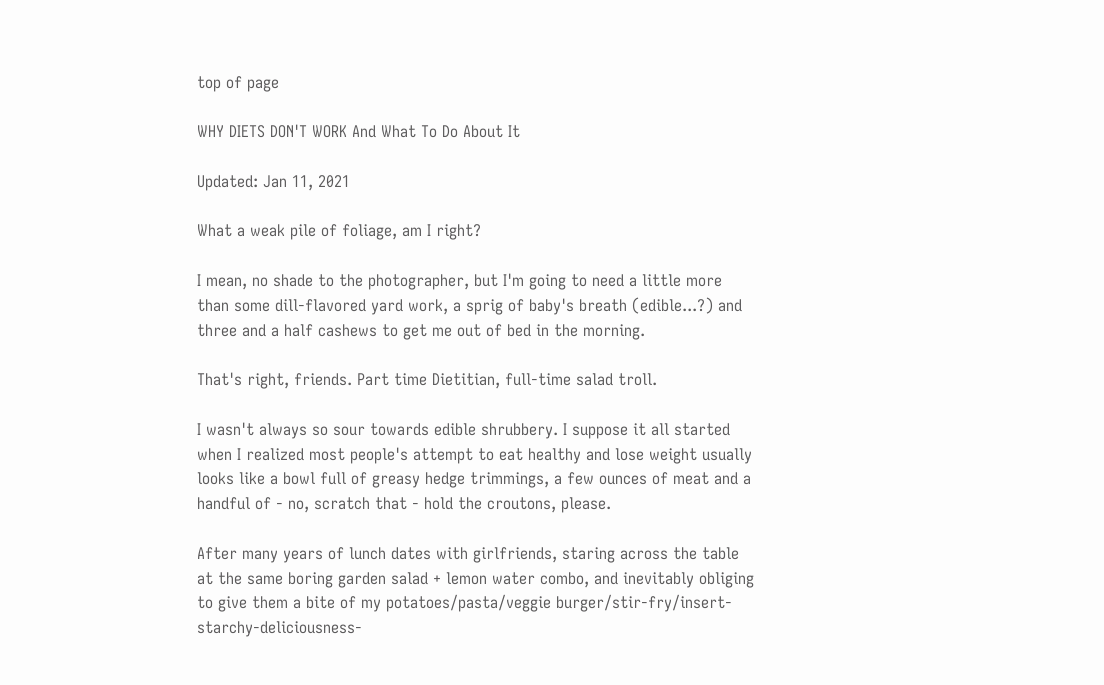top of page

WHY DIETS DON'T WORK And What To Do About It

Updated: Jan 11, 2021

What a weak pile of foliage, am I right?

I mean, no shade to the photographer, but I'm going to need a little more than some dill-flavored yard work, a sprig of baby's breath (edible...?) and three and a half cashews to get me out of bed in the morning.

That's right, friends. Part time Dietitian, full-time salad troll.

I wasn't always so sour towards edible shrubbery. I suppose it all started when I realized most people's attempt to eat healthy and lose weight usually looks like a bowl full of greasy hedge trimmings, a few ounces of meat and a handful of - no, scratch that - hold the croutons, please.

After many years of lunch dates with girlfriends, staring across the table at the same boring garden salad + lemon water combo, and inevitably obliging to give them a bite of my potatoes/pasta/veggie burger/stir-fry/insert-starchy-deliciousness-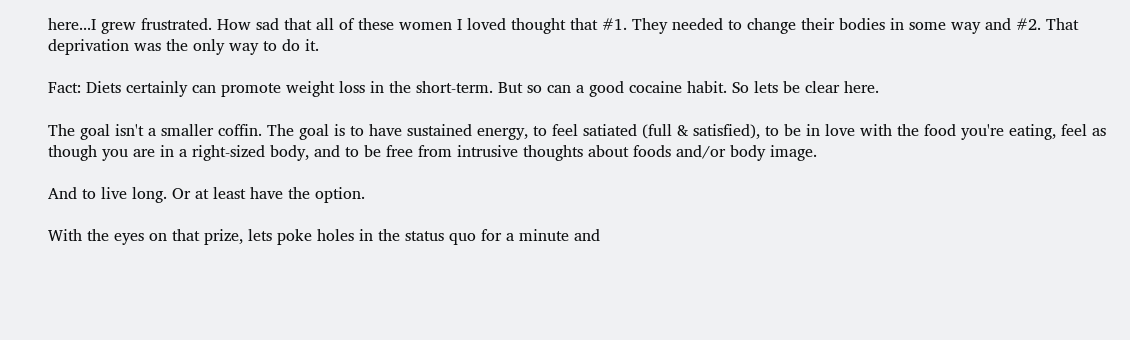here...I grew frustrated. How sad that all of these women I loved thought that #1. They needed to change their bodies in some way and #2. That deprivation was the only way to do it.

Fact: Diets certainly can promote weight loss in the short-term. But so can a good cocaine habit. So lets be clear here.

The goal isn't a smaller coffin. The goal is to have sustained energy, to feel satiated (full & satisfied), to be in love with the food you're eating, feel as though you are in a right-sized body, and to be free from intrusive thoughts about foods and/or body image.

And to live long. Or at least have the option.

With the eyes on that prize, lets poke holes in the status quo for a minute and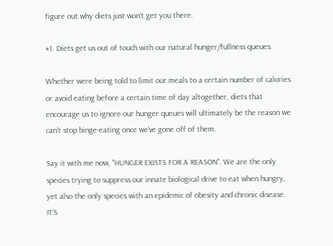figure out why diets just won't get you there.

#1. Diets get us out of touch with our natural hunger/fullness queues.

Whether were being told to limit our meals to a certain number of calories or avoid eating before a certain time of day altogether, diets that encourage us to ignore our hunger queues will ultimately be the reason we can't stop binge-eating once we've gone off of them.

Say it with me now, "HUNGER EXISTS FOR A REASON". We are the only species trying to suppress our innate biological drive to eat when hungry, yet also the only species with an epidemic of obesity and chronic disease. IT'S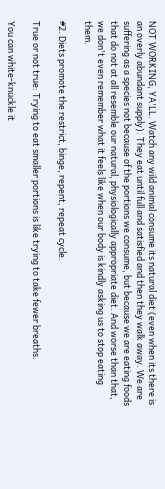NOT WORKING, YA'LL. Watch any wild animal consume its natural diet (even when its there is an overly abundant supply). They eat until full and satisfied and then they walk away. We are suffering as a species not because of the portions we consume, but because we are eating foods that do not at all resemble our natural, physiologically appropriate diet. And worse than that, we don't even remember what it feels like when our body is kindly asking us to stop eating them.

#2. Diets promote the restrict, binge, repent, repeat cycle.

True or not true: Trying to eat smaller portions is like trying to take fewer breaths.

You can white-knuckle it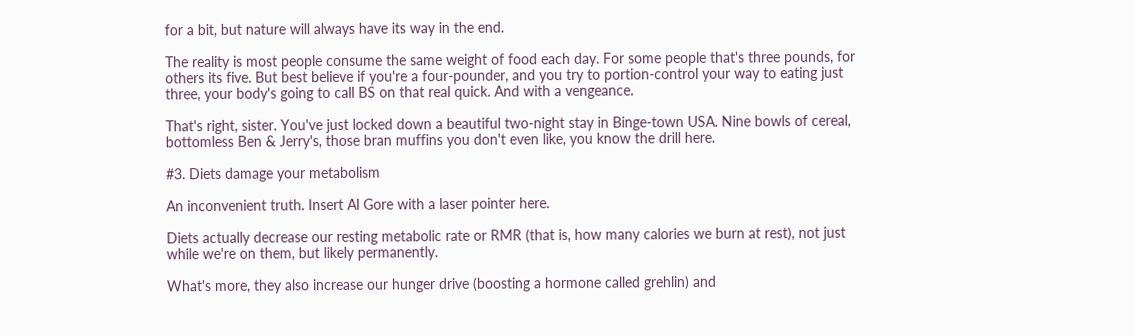for a bit, but nature will always have its way in the end.

The reality is most people consume the same weight of food each day. For some people that's three pounds, for others its five. But best believe if you're a four-pounder, and you try to portion-control your way to eating just three, your body's going to call BS on that real quick. And with a vengeance.

That's right, sister. You've just locked down a beautiful two-night stay in Binge-town USA. Nine bowls of cereal, bottomless Ben & Jerry's, those bran muffins you don't even like, you know the drill here.

#3. Diets damage your metabolism

An inconvenient truth. Insert Al Gore with a laser pointer here.

Diets actually decrease our resting metabolic rate or RMR (that is, how many calories we burn at rest), not just while we're on them, but likely permanently.

What's more, they also increase our hunger drive (boosting a hormone called grehlin) and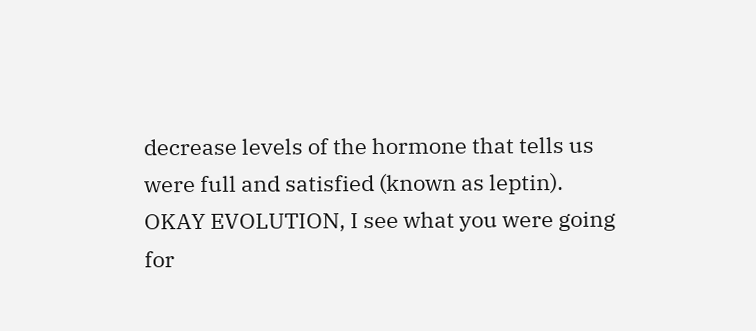decrease levels of the hormone that tells us were full and satisfied (known as leptin). OKAY EVOLUTION, I see what you were going for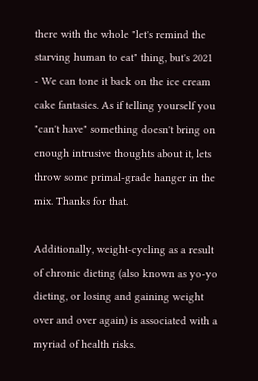there with the whole "let's remind the starving human to eat" thing, but's 2021 - We can tone it back on the ice cream cake fantasies. As if telling yourself you "can't have" something doesn't bring on enough intrusive thoughts about it, lets throw some primal-grade hanger in the mix. Thanks for that.

Additionally, weight-cycling as a result of chronic dieting (also known as yo-yo dieting, or losing and gaining weight over and over again) is associated with a myriad of health risks.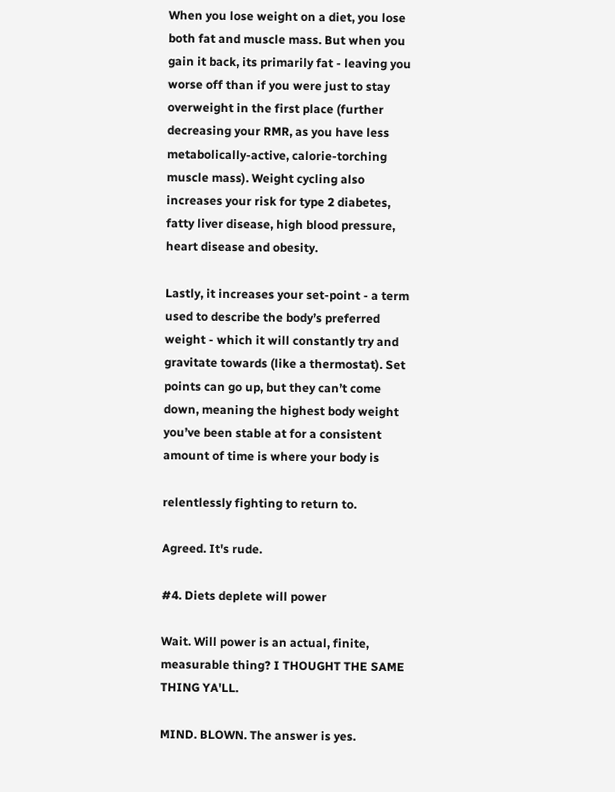When you lose weight on a diet, you lose both fat and muscle mass. But when you gain it back, its primarily fat - leaving you worse off than if you were just to stay overweight in the first place (further decreasing your RMR, as you have less metabolically-active, calorie-torching muscle mass). Weight cycling also increases your risk for type 2 diabetes, fatty liver disease, high blood pressure, heart disease and obesity.

Lastly, it increases your set-point - a term used to describe the body’s preferred weight - which it will constantly try and gravitate towards (like a thermostat). Set points can go up, but they can’t come down, meaning the highest body weight you’ve been stable at for a consistent amount of time is where your body is

relentlessly fighting to return to.

Agreed. It's rude.

#4. Diets deplete will power

Wait. Will power is an actual, finite, measurable thing? I THOUGHT THE SAME THING YA'LL.

MIND. BLOWN. The answer is yes.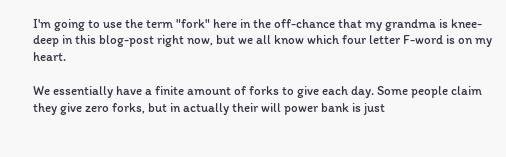I'm going to use the term "fork" here in the off-chance that my grandma is knee-deep in this blog-post right now, but we all know which four letter F-word is on my heart.

We essentially have a finite amount of forks to give each day. Some people claim they give zero forks, but in actually their will power bank is just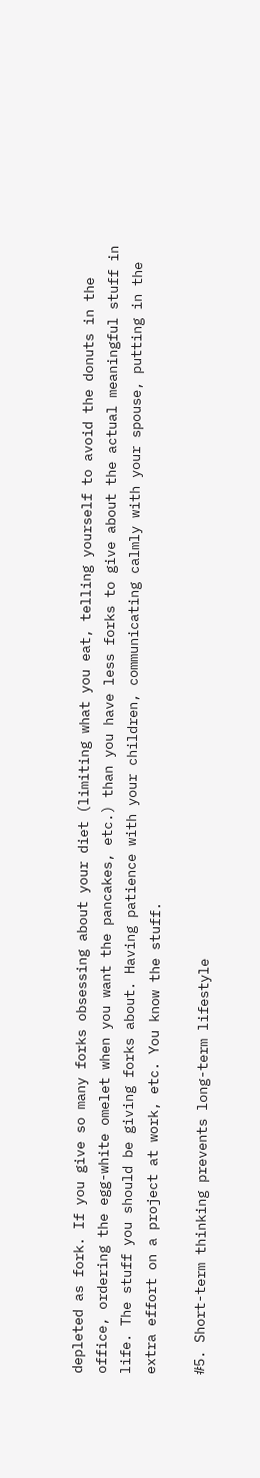depleted as fork. If you give so many forks obsessing about your diet (limiting what you eat, telling yourself to avoid the donuts in the office, ordering the egg-white omelet when you want the pancakes, etc.) than you have less forks to give about the actual meaningful stuff in life. The stuff you should be giving forks about. Having patience with your children, communicating calmly with your spouse, putting in the extra effort on a project at work, etc. You know the stuff.

#5. Short-term thinking prevents long-term lifestyle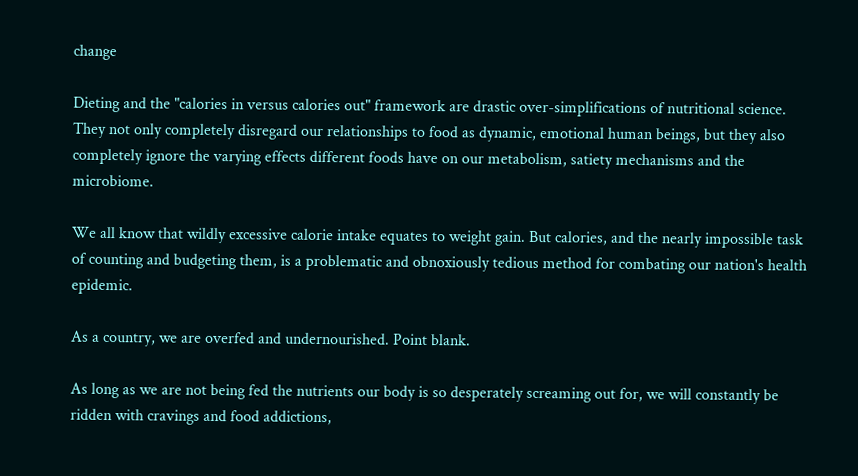change

Dieting and the "calories in versus calories out" framework are drastic over-simplifications of nutritional science. They not only completely disregard our relationships to food as dynamic, emotional human beings, but they also completely ignore the varying effects different foods have on our metabolism, satiety mechanisms and the microbiome.

We all know that wildly excessive calorie intake equates to weight gain. But calories, and the nearly impossible task of counting and budgeting them, is a problematic and obnoxiously tedious method for combating our nation's health epidemic.

As a country, we are overfed and undernourished. Point blank.

As long as we are not being fed the nutrients our body is so desperately screaming out for, we will constantly be ridden with cravings and food addictions,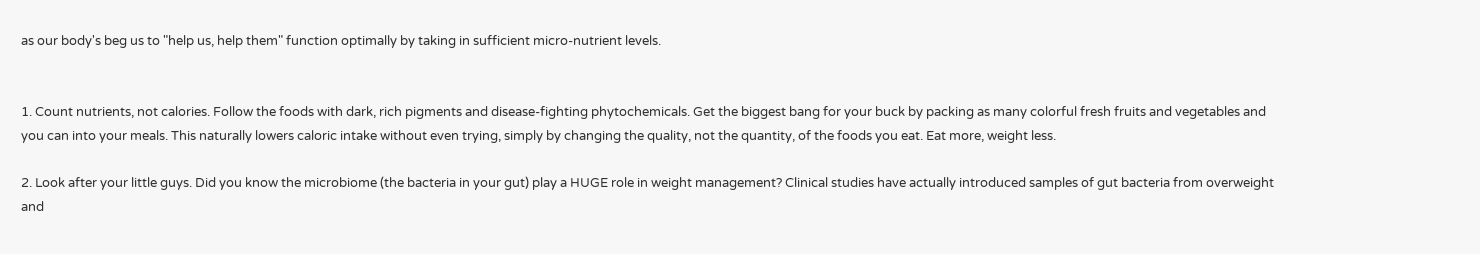as our body's beg us to "help us, help them" function optimally by taking in sufficient micro-nutrient levels.


1. Count nutrients, not calories. Follow the foods with dark, rich pigments and disease-fighting phytochemicals. Get the biggest bang for your buck by packing as many colorful fresh fruits and vegetables and you can into your meals. This naturally lowers caloric intake without even trying, simply by changing the quality, not the quantity, of the foods you eat. Eat more, weight less.

2. Look after your little guys. Did you know the microbiome (the bacteria in your gut) play a HUGE role in weight management? Clinical studies have actually introduced samples of gut bacteria from overweight and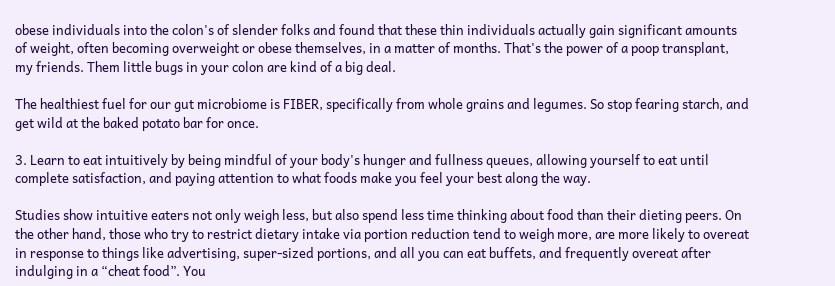obese individuals into the colon's of slender folks and found that these thin individuals actually gain significant amounts of weight, often becoming overweight or obese themselves, in a matter of months. That's the power of a poop transplant, my friends. Them little bugs in your colon are kind of a big deal.

The healthiest fuel for our gut microbiome is FIBER, specifically from whole grains and legumes. So stop fearing starch, and get wild at the baked potato bar for once.

3. Learn to eat intuitively by being mindful of your body's hunger and fullness queues, allowing yourself to eat until complete satisfaction, and paying attention to what foods make you feel your best along the way.

Studies show intuitive eaters not only weigh less, but also spend less time thinking about food than their dieting peers. On the other hand, those who try to restrict dietary intake via portion reduction tend to weigh more, are more likely to overeat in response to things like advertising, super-sized portions, and all you can eat buffets, and frequently overeat after indulging in a “cheat food”. You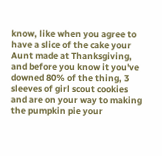know, like when you agree to have a slice of the cake your Aunt made at Thanksgiving, and before you know it you've downed 80% of the thing, 3 sleeves of girl scout cookies and are on your way to making the pumpkin pie your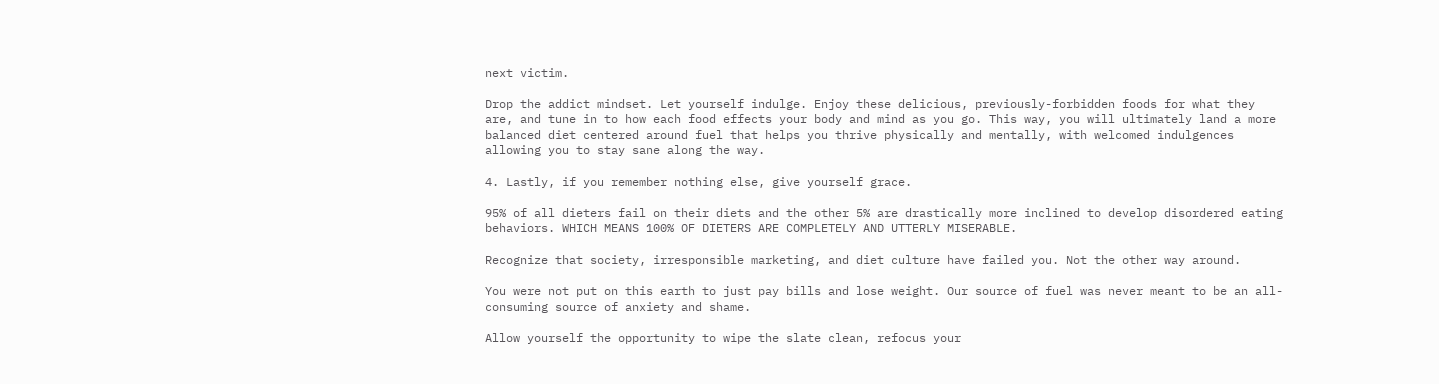next victim.

Drop the addict mindset. Let yourself indulge. Enjoy these delicious, previously-forbidden foods for what they are, and tune in to how each food effects your body and mind as you go. This way, you will ultimately land a more balanced diet centered around fuel that helps you thrive physically and mentally, with welcomed indulgences allowing you to stay sane along the way.

4. Lastly, if you remember nothing else, give yourself grace.

95% of all dieters fail on their diets and the other 5% are drastically more inclined to develop disordered eating behaviors. WHICH MEANS 100% OF DIETERS ARE COMPLETELY AND UTTERLY MISERABLE.

Recognize that society, irresponsible marketing, and diet culture have failed you. Not the other way around.

You were not put on this earth to just pay bills and lose weight. Our source of fuel was never meant to be an all-consuming source of anxiety and shame.

Allow yourself the opportunity to wipe the slate clean, refocus your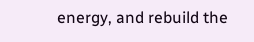energy, and rebuild the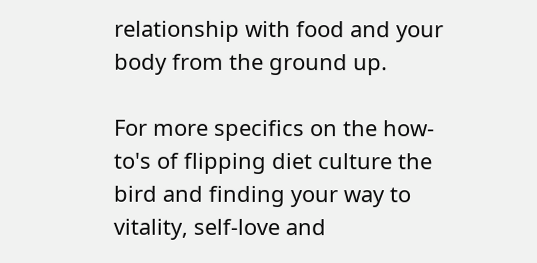relationship with food and your body from the ground up.

For more specifics on the how-to's of flipping diet culture the bird and finding your way to vitality, self-love and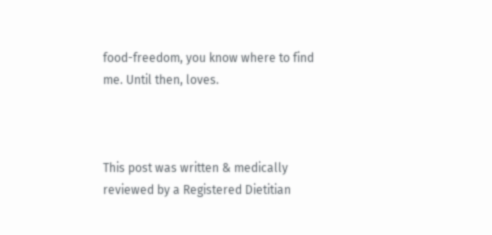food-freedom, you know where to find me. Until then, loves.



This post was written & medically reviewed by a Registered Dietitian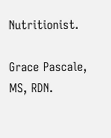Nutritionist.

Grace Pascale, MS, RDN.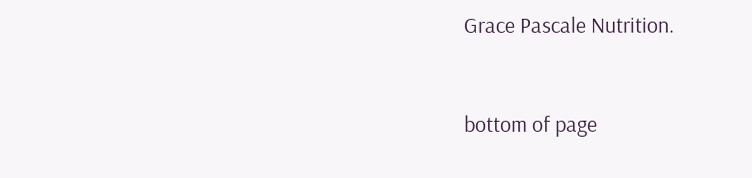Grace Pascale Nutrition.


bottom of page